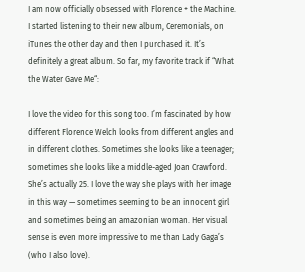I am now officially obsessed with Florence + the Machine. I started listening to their new album, Ceremonials, on iTunes the other day and then I purchased it. It’s definitely a great album. So far, my favorite track if “What the Water Gave Me“:

I love the video for this song too. I’m fascinated by how different Florence Welch looks from different angles and in different clothes. Sometimes she looks like a teenager; sometimes she looks like a middle-aged Joan Crawford. She’s actually 25. I love the way she plays with her image in this way — sometimes seeming to be an innocent girl and sometimes being an amazonian woman. Her visual sense is even more impressive to me than Lady Gaga’s (who I also love).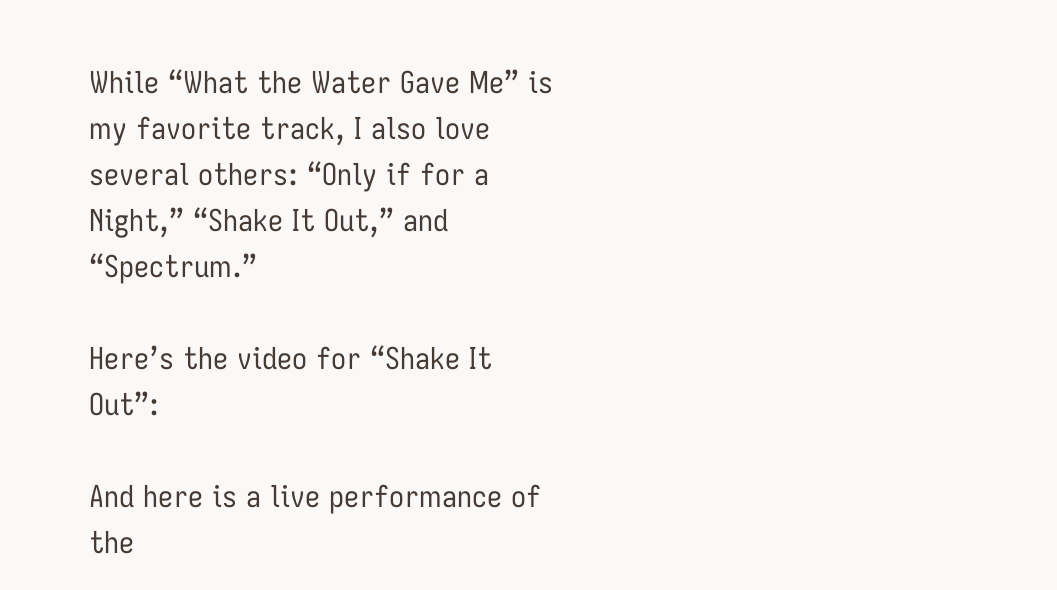While “What the Water Gave Me” is my favorite track, I also love several others: “Only if for a Night,” “Shake It Out,” and “Spectrum.”

Here’s the video for “Shake It Out”:

And here is a live performance of the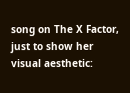song on The X Factor, just to show her visual aesthetic: